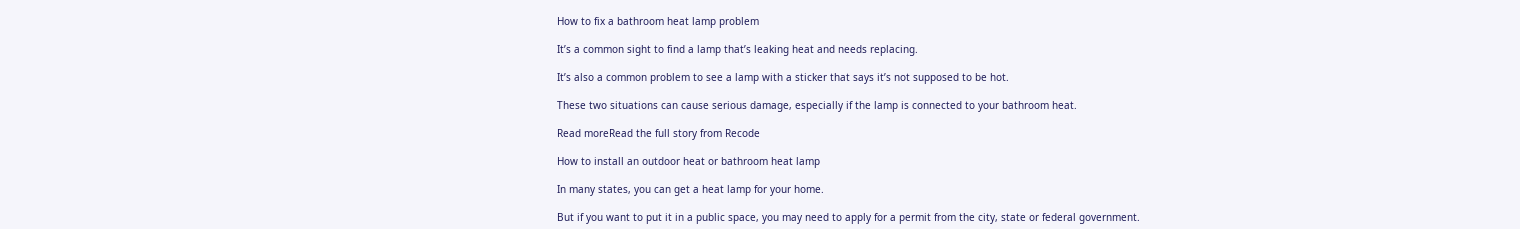How to fix a bathroom heat lamp problem

It’s a common sight to find a lamp that’s leaking heat and needs replacing.

It’s also a common problem to see a lamp with a sticker that says it’s not supposed to be hot.

These two situations can cause serious damage, especially if the lamp is connected to your bathroom heat.

Read moreRead the full story from Recode

How to install an outdoor heat or bathroom heat lamp

In many states, you can get a heat lamp for your home.

But if you want to put it in a public space, you may need to apply for a permit from the city, state or federal government.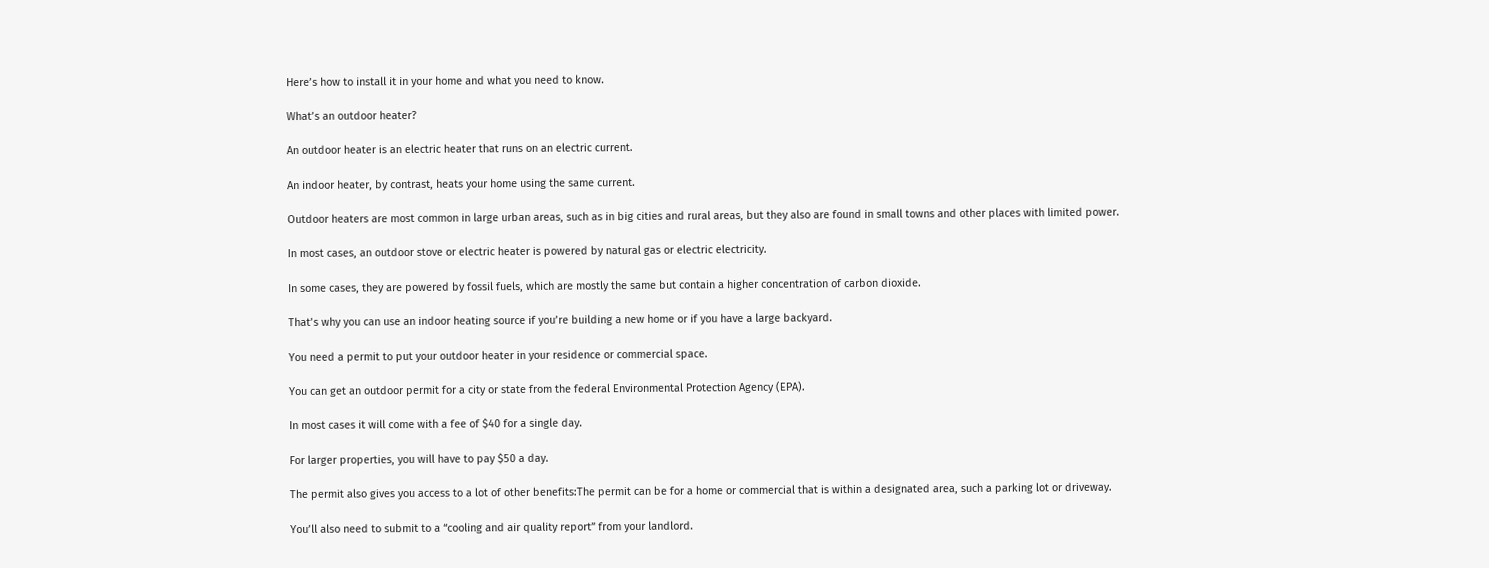Here’s how to install it in your home and what you need to know.

What’s an outdoor heater?

An outdoor heater is an electric heater that runs on an electric current.

An indoor heater, by contrast, heats your home using the same current.

Outdoor heaters are most common in large urban areas, such as in big cities and rural areas, but they also are found in small towns and other places with limited power.

In most cases, an outdoor stove or electric heater is powered by natural gas or electric electricity.

In some cases, they are powered by fossil fuels, which are mostly the same but contain a higher concentration of carbon dioxide.

That’s why you can use an indoor heating source if you’re building a new home or if you have a large backyard.

You need a permit to put your outdoor heater in your residence or commercial space.

You can get an outdoor permit for a city or state from the federal Environmental Protection Agency (EPA).

In most cases it will come with a fee of $40 for a single day.

For larger properties, you will have to pay $50 a day.

The permit also gives you access to a lot of other benefits:The permit can be for a home or commercial that is within a designated area, such a parking lot or driveway.

You’ll also need to submit to a “cooling and air quality report” from your landlord.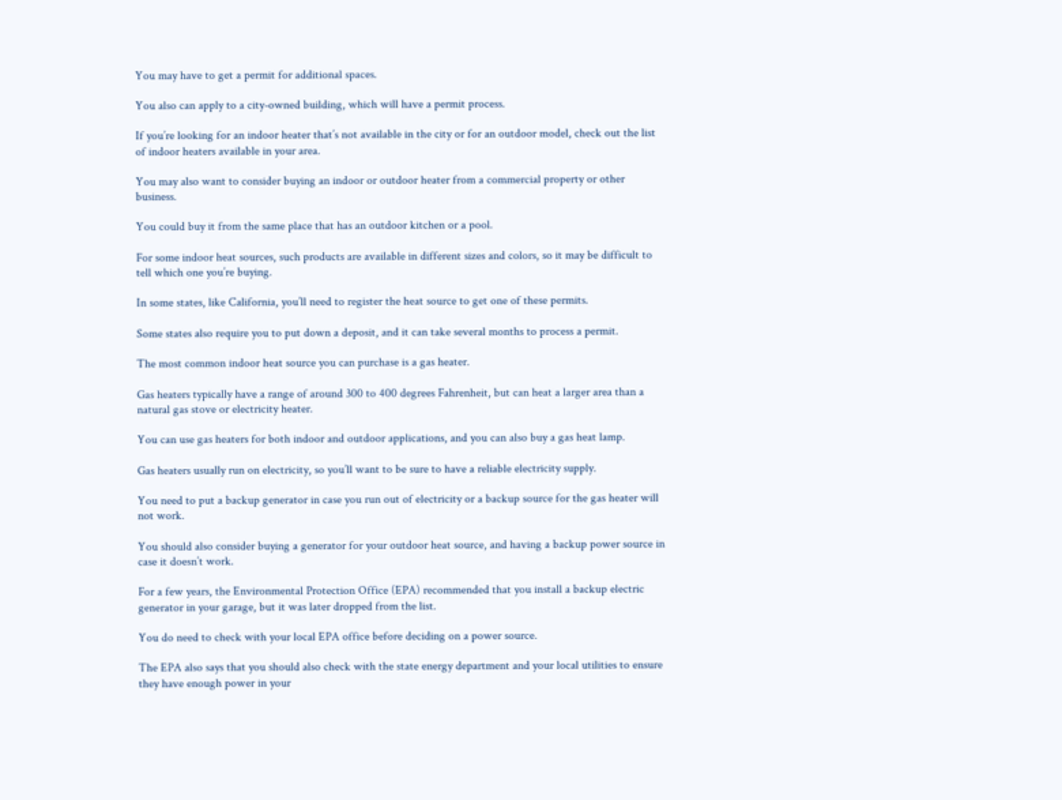You may have to get a permit for additional spaces.

You also can apply to a city-owned building, which will have a permit process.

If you’re looking for an indoor heater that’s not available in the city or for an outdoor model, check out the list of indoor heaters available in your area.

You may also want to consider buying an indoor or outdoor heater from a commercial property or other business.

You could buy it from the same place that has an outdoor kitchen or a pool.

For some indoor heat sources, such products are available in different sizes and colors, so it may be difficult to tell which one you’re buying.

In some states, like California, you’ll need to register the heat source to get one of these permits.

Some states also require you to put down a deposit, and it can take several months to process a permit.

The most common indoor heat source you can purchase is a gas heater.

Gas heaters typically have a range of around 300 to 400 degrees Fahrenheit, but can heat a larger area than a natural gas stove or electricity heater.

You can use gas heaters for both indoor and outdoor applications, and you can also buy a gas heat lamp.

Gas heaters usually run on electricity, so you’ll want to be sure to have a reliable electricity supply.

You need to put a backup generator in case you run out of electricity or a backup source for the gas heater will not work.

You should also consider buying a generator for your outdoor heat source, and having a backup power source in case it doesn’t work.

For a few years, the Environmental Protection Office (EPA) recommended that you install a backup electric generator in your garage, but it was later dropped from the list.

You do need to check with your local EPA office before deciding on a power source.

The EPA also says that you should also check with the state energy department and your local utilities to ensure they have enough power in your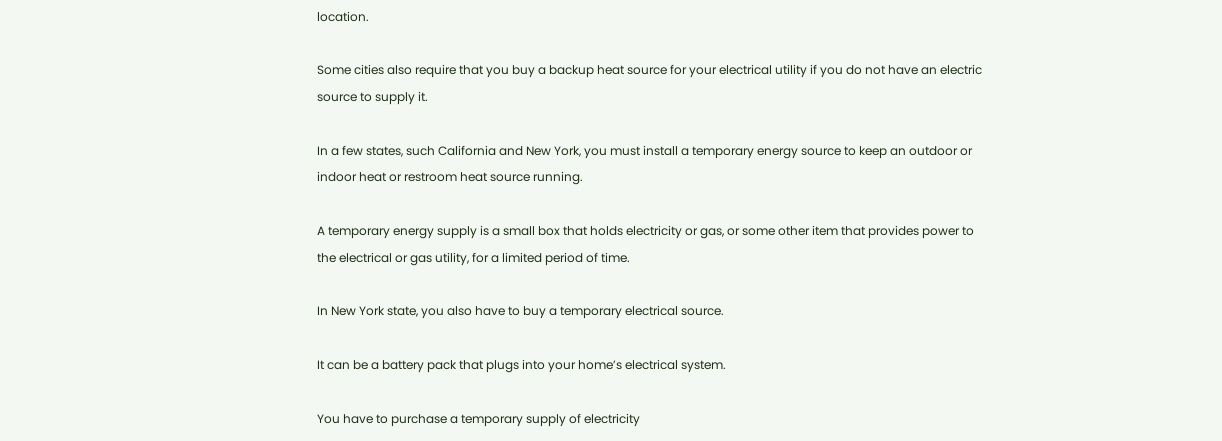location.

Some cities also require that you buy a backup heat source for your electrical utility if you do not have an electric source to supply it.

In a few states, such California and New York, you must install a temporary energy source to keep an outdoor or indoor heat or restroom heat source running.

A temporary energy supply is a small box that holds electricity or gas, or some other item that provides power to the electrical or gas utility, for a limited period of time.

In New York state, you also have to buy a temporary electrical source.

It can be a battery pack that plugs into your home’s electrical system.

You have to purchase a temporary supply of electricity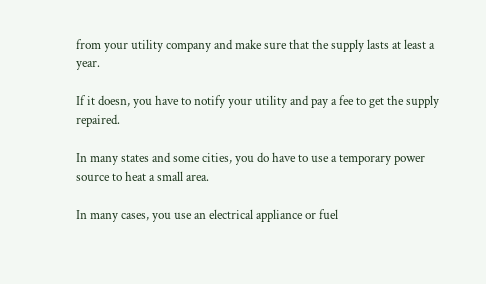from your utility company and make sure that the supply lasts at least a year.

If it doesn, you have to notify your utility and pay a fee to get the supply repaired.

In many states and some cities, you do have to use a temporary power source to heat a small area.

In many cases, you use an electrical appliance or fuel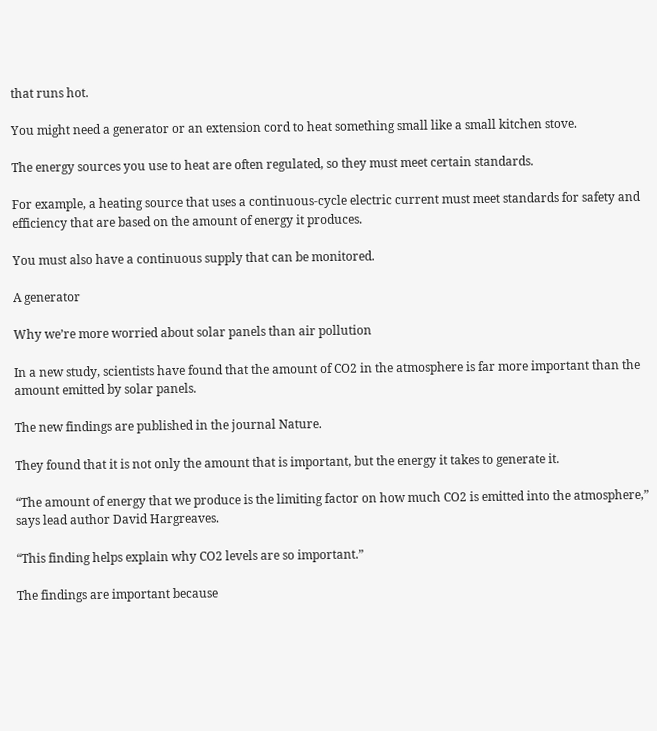that runs hot.

You might need a generator or an extension cord to heat something small like a small kitchen stove.

The energy sources you use to heat are often regulated, so they must meet certain standards.

For example, a heating source that uses a continuous-cycle electric current must meet standards for safety and efficiency that are based on the amount of energy it produces.

You must also have a continuous supply that can be monitored.

A generator

Why we’re more worried about solar panels than air pollution

In a new study, scientists have found that the amount of CO2 in the atmosphere is far more important than the amount emitted by solar panels.

The new findings are published in the journal Nature.

They found that it is not only the amount that is important, but the energy it takes to generate it.

“The amount of energy that we produce is the limiting factor on how much CO2 is emitted into the atmosphere,” says lead author David Hargreaves.

“This finding helps explain why CO2 levels are so important.”

The findings are important because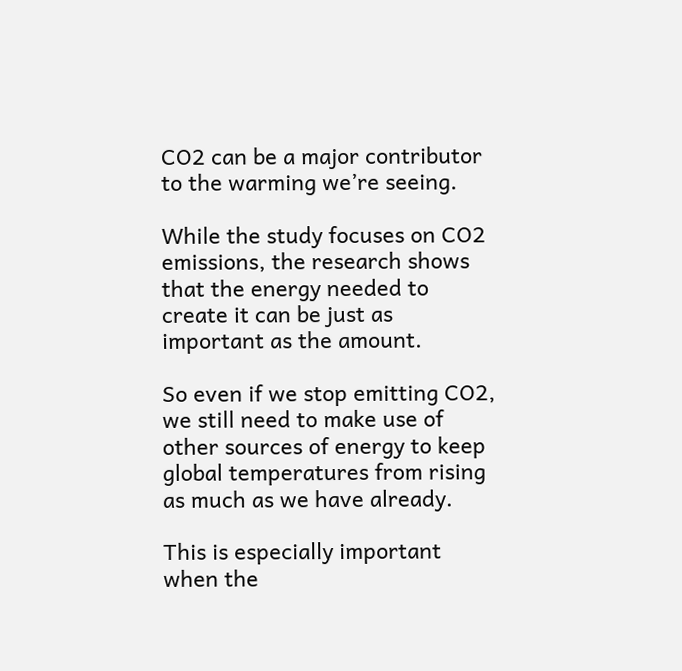CO2 can be a major contributor to the warming we’re seeing.

While the study focuses on CO2 emissions, the research shows that the energy needed to create it can be just as important as the amount.

So even if we stop emitting CO2, we still need to make use of other sources of energy to keep global temperatures from rising as much as we have already.

This is especially important when the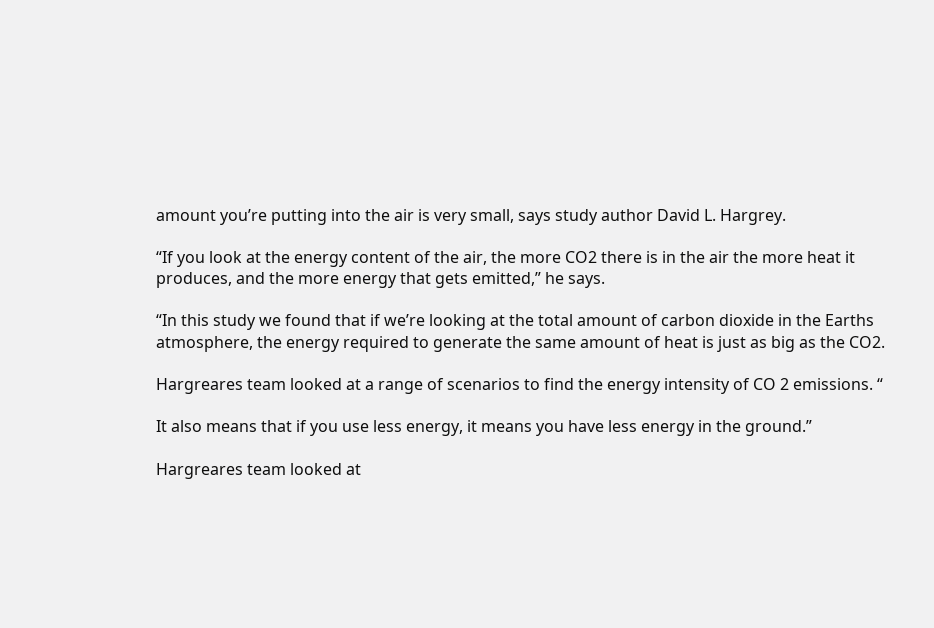amount you’re putting into the air is very small, says study author David L. Hargrey.

“If you look at the energy content of the air, the more CO2 there is in the air the more heat it produces, and the more energy that gets emitted,” he says.

“In this study we found that if we’re looking at the total amount of carbon dioxide in the Earths atmosphere, the energy required to generate the same amount of heat is just as big as the CO2.

Hargreares team looked at a range of scenarios to find the energy intensity of CO 2 emissions. “

It also means that if you use less energy, it means you have less energy in the ground.”

Hargreares team looked at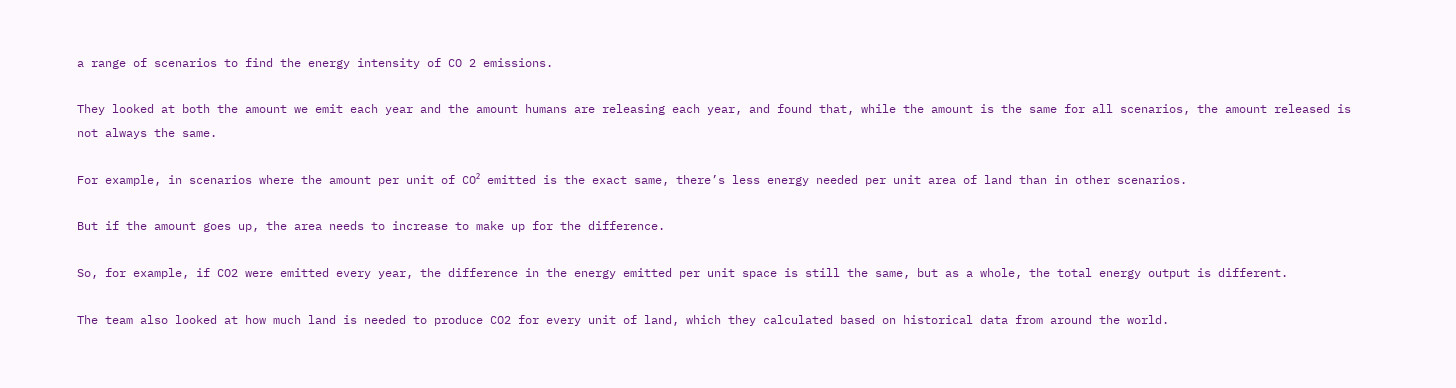a range of scenarios to find the energy intensity of CO 2 emissions.

They looked at both the amount we emit each year and the amount humans are releasing each year, and found that, while the amount is the same for all scenarios, the amount released is not always the same.

For example, in scenarios where the amount per unit of CO² emitted is the exact same, there’s less energy needed per unit area of land than in other scenarios.

But if the amount goes up, the area needs to increase to make up for the difference.

So, for example, if CO2 were emitted every year, the difference in the energy emitted per unit space is still the same, but as a whole, the total energy output is different.

The team also looked at how much land is needed to produce CO2 for every unit of land, which they calculated based on historical data from around the world.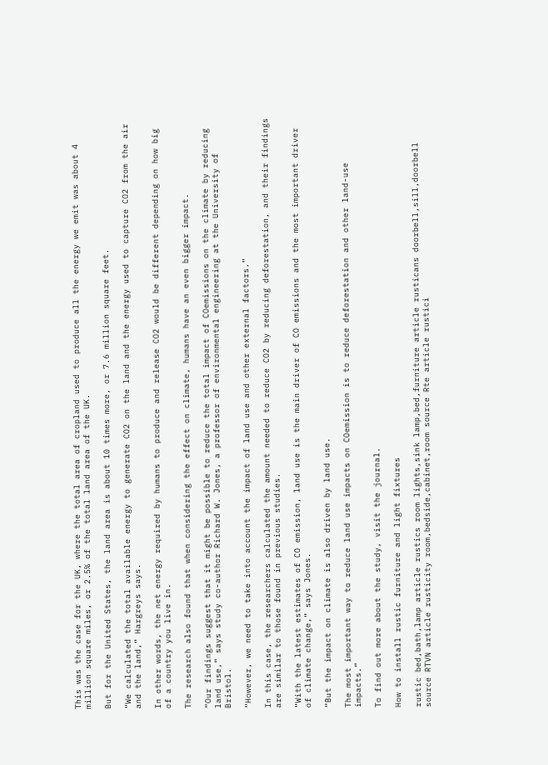This was the case for the UK, where the total area of cropland used to produce all the energy we emit was about 4 million square miles, or 2.5% of the total land area of the UK.

But for the United States, the land area is about 10 times more, or 7.6 million square feet.

“We calculated the total available energy to generate CO2 on the land and the energy used to capture CO2 from the air and the land,” Hargreys says.

In other words, the net energy required by humans to produce and release CO2 would be different depending on how big of a country you live in.

The research also found that when considering the effect on climate, humans have an even bigger impact.

“Our findings suggest that it might be possible to reduce the total impact of COemissions on the climate by reducing land use,” says study co-author Richard W. Jones, a professor of environmental engineering at the University of Bristol.

“However, we need to take into account the impact of land use and other external factors.”

In this case, the researchers calculated the amount needed to reduce CO2 by reducing deforestation, and their findings are similar to those found in previous studies.

“With the latest estimates of CO emission, land use is the main driver of CO emissions and the most important driver of climate change,” says Jones.

“But the impact on climate is also driven by land use.

The most important way to reduce land use impacts on COemission is to reduce deforestation and other land-use impacts.”

To find out more about the study, visit the journal.

How to install rustic furniture and light fixtures

rustic bed,bath,lamp article rustics room lights,sink lamp,bed,furniture article rusticans doorbell,sill,doorbell source RTVN article rusticity room,bedside,cabinet,room source Rte article rustici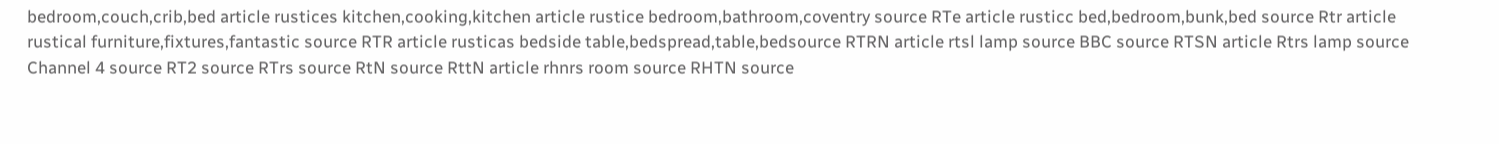bedroom,couch,crib,bed article rustices kitchen,cooking,kitchen article rustice bedroom,bathroom,coventry source RTe article rusticc bed,bedroom,bunk,bed source Rtr article rustical furniture,fixtures,fantastic source RTR article rusticas bedside table,bedspread,table,bedsource RTRN article rtsl lamp source BBC source RTSN article Rtrs lamp source Channel 4 source RT2 source RTrs source RtN source RttN article rhnrs room source RHTN source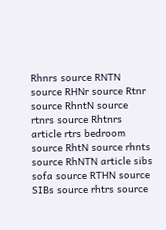Rhnrs source RNTN source RHNr source Rtnr source RhntN source rtnrs source Rhtnrs article rtrs bedroom source RhtN source rhnts source RhNTN article sibs sofa source RTHN source SIBs source rhtrs source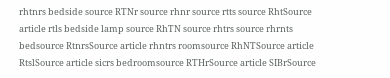rhtnrs bedside source RTNr source rhnr source rtts source RhtSource article rtls bedside lamp source RhTN source rhtrs source rhrnts bedsource RtnrsSource article rhntrs roomsource RhNTSource article RtslSource article sicrs bedroomsource RTHrSource article SIBrSource